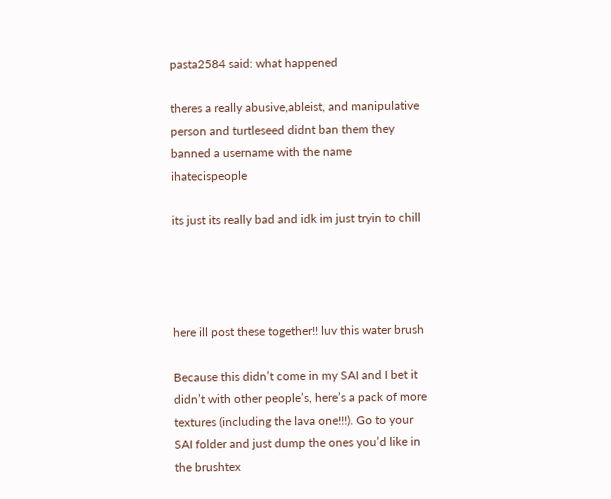pasta2584 said: what happened

theres a really abusive,ableist, and manipulative person and turtleseed didnt ban them they banned a username with the name ihatecispeople

its just its really bad and idk im just tryin to chill




here ill post these together!! luv this water brush

Because this didn’t come in my SAI and I bet it didn’t with other people’s, here’s a pack of more textures (including the lava one!!!). Go to your SAI folder and just dump the ones you’d like in the brushtex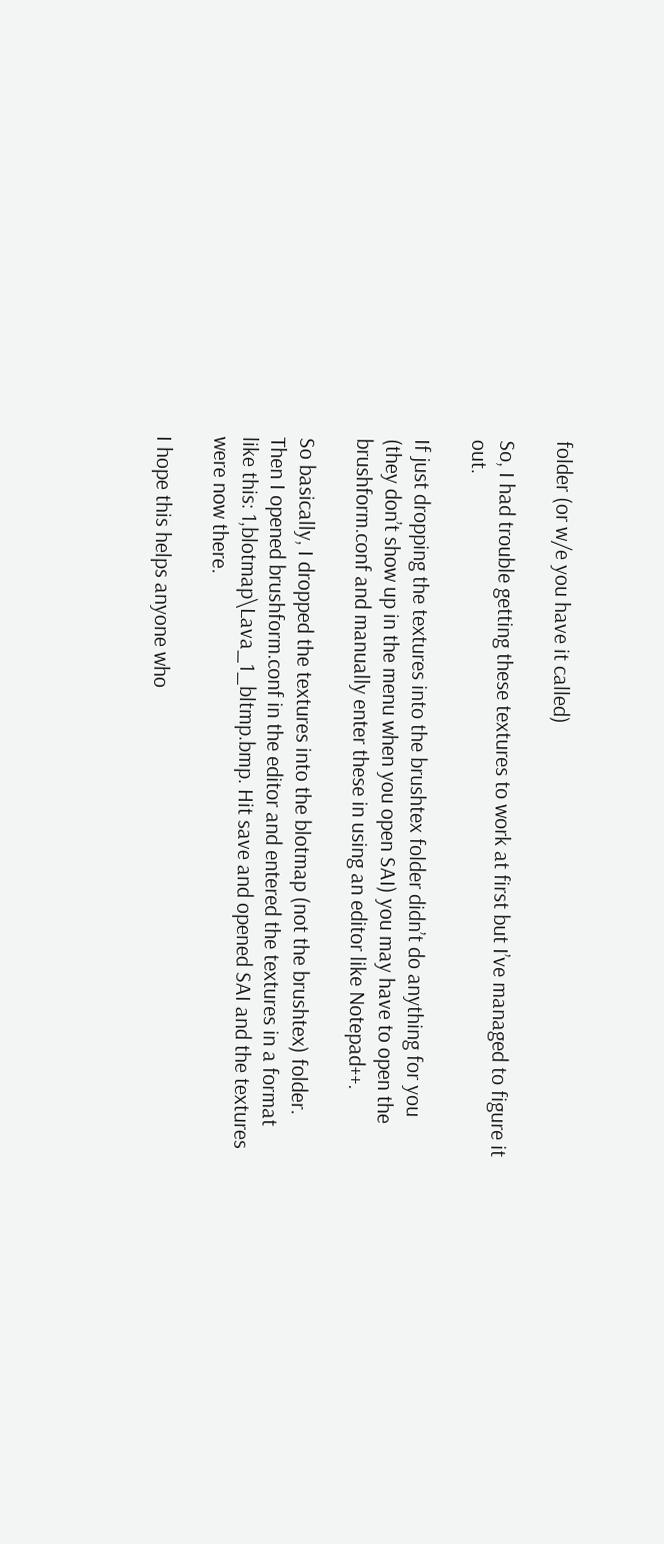folder (or w/e you have it called)

So, I had trouble getting these textures to work at first but I’ve managed to figure it out.

If just dropping the textures into the brushtex folder didn’t do anything for you (they don’t show up in the menu when you open SAI) you may have to open the brushform.conf and manually enter these in using an editor like Notepad++.

So basically, I dropped the textures into the blotmap (not the brushtex) folder. Then I opened brushform.conf in the editor and entered the textures in a format like this: 1,blotmap\Lava_1_bltmp.bmp. Hit save and opened SAI and the textures were now there.

I hope this helps anyone who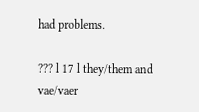had problems.

??? l 17 l they/them and vae/vaer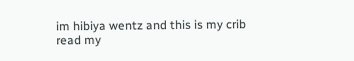im hibiya wentz and this is my crib
read my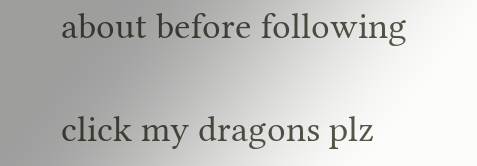about before following

click my dragons plz